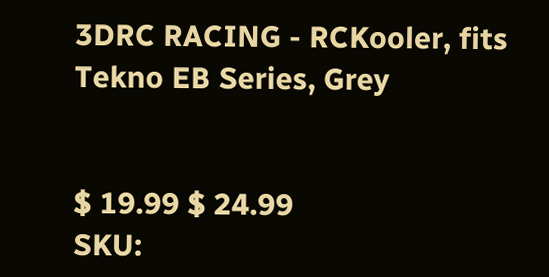3DRC RACING - RCKooler, fits Tekno EB Series, Grey


$ 19.99 $ 24.99
SKU: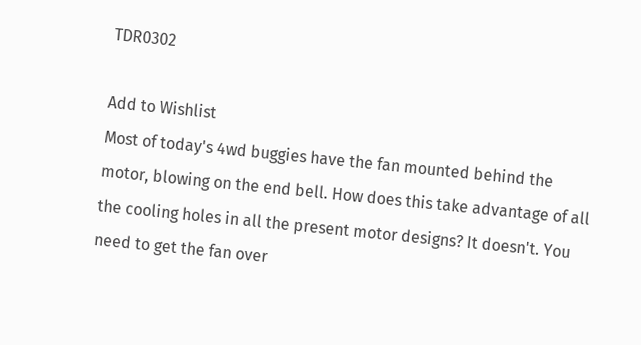TDR0302

Add to Wishlist
Most of today's 4wd buggies have the fan mounted behind the motor, blowing on the end bell. How does this take advantage of all the cooling holes in all the present motor designs? It doesn't. You need to get the fan over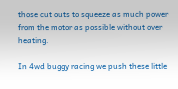those cut outs to squeeze as much power from the motor as possible without over heating.

In 4wd buggy racing we push these little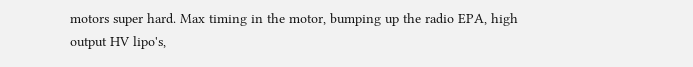motors super hard. Max timing in the motor, bumping up the radio EPA, high output HV lipo's,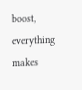boost, everything makes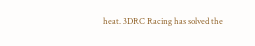heat. 3DRC Racing has solved the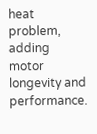heat problem, adding motor longevity and performance.